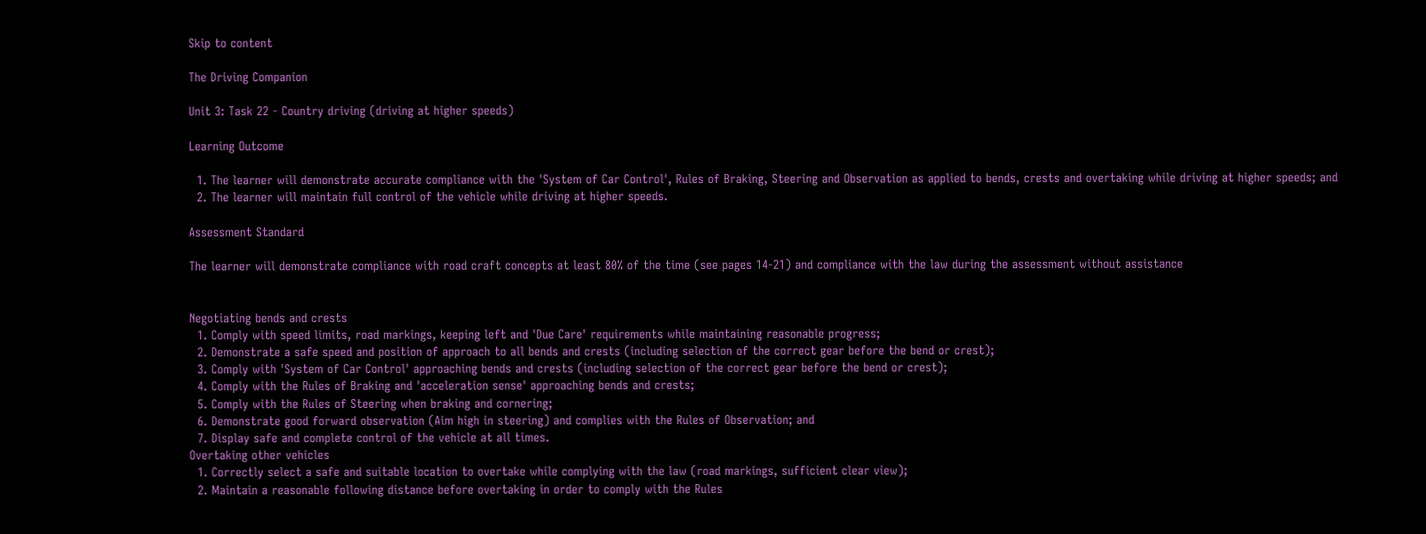Skip to content

The Driving Companion

Unit 3: Task 22 - Country driving (driving at higher speeds)

Learning Outcome

  1. The learner will demonstrate accurate compliance with the 'System of Car Control', Rules of Braking, Steering and Observation as applied to bends, crests and overtaking while driving at higher speeds; and
  2. The learner will maintain full control of the vehicle while driving at higher speeds.

Assessment Standard

The learner will demonstrate compliance with road craft concepts at least 80% of the time (see pages 14-21) and compliance with the law during the assessment without assistance


Negotiating bends and crests
  1. Comply with speed limits, road markings, keeping left and 'Due Care' requirements while maintaining reasonable progress;
  2. Demonstrate a safe speed and position of approach to all bends and crests (including selection of the correct gear before the bend or crest);
  3. Comply with 'System of Car Control' approaching bends and crests (including selection of the correct gear before the bend or crest);
  4. Comply with the Rules of Braking and 'acceleration sense' approaching bends and crests;
  5. Comply with the Rules of Steering when braking and cornering;
  6. Demonstrate good forward observation (Aim high in steering) and complies with the Rules of Observation; and
  7. Display safe and complete control of the vehicle at all times.
Overtaking other vehicles
  1. Correctly select a safe and suitable location to overtake while complying with the law (road markings, sufficient clear view);
  2. Maintain a reasonable following distance before overtaking in order to comply with the Rules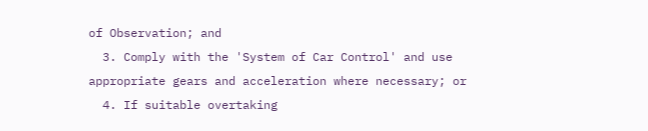of Observation; and
  3. Comply with the 'System of Car Control' and use appropriate gears and acceleration where necessary; or
  4. If suitable overtaking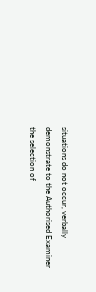situations do not occur, verbally demonstrate to the Authorised Examiner the selection of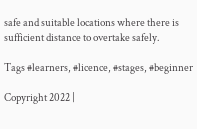safe and suitable locations where there is sufficient distance to overtake safely.

Tags #learners, #licence, #stages, #beginner

Copyright 2022 |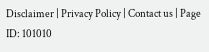Disclaimer | Privacy Policy | Contact us | Page ID: 101010